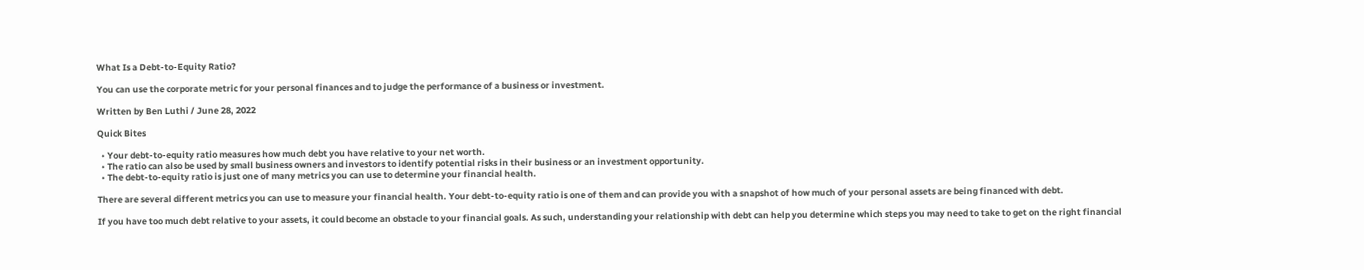What Is a Debt-to-Equity Ratio?

You can use the corporate metric for your personal finances and to judge the performance of a business or investment.

Written by Ben Luthi / June 28, 2022

Quick Bites

  • Your debt-to-equity ratio measures how much debt you have relative to your net worth.
  • The ratio can also be used by small business owners and investors to identify potential risks in their business or an investment opportunity.
  • The debt-to-equity ratio is just one of many metrics you can use to determine your financial health.

There are several different metrics you can use to measure your financial health. Your debt-to-equity ratio is one of them and can provide you with a snapshot of how much of your personal assets are being financed with debt.

If you have too much debt relative to your assets, it could become an obstacle to your financial goals. As such, understanding your relationship with debt can help you determine which steps you may need to take to get on the right financial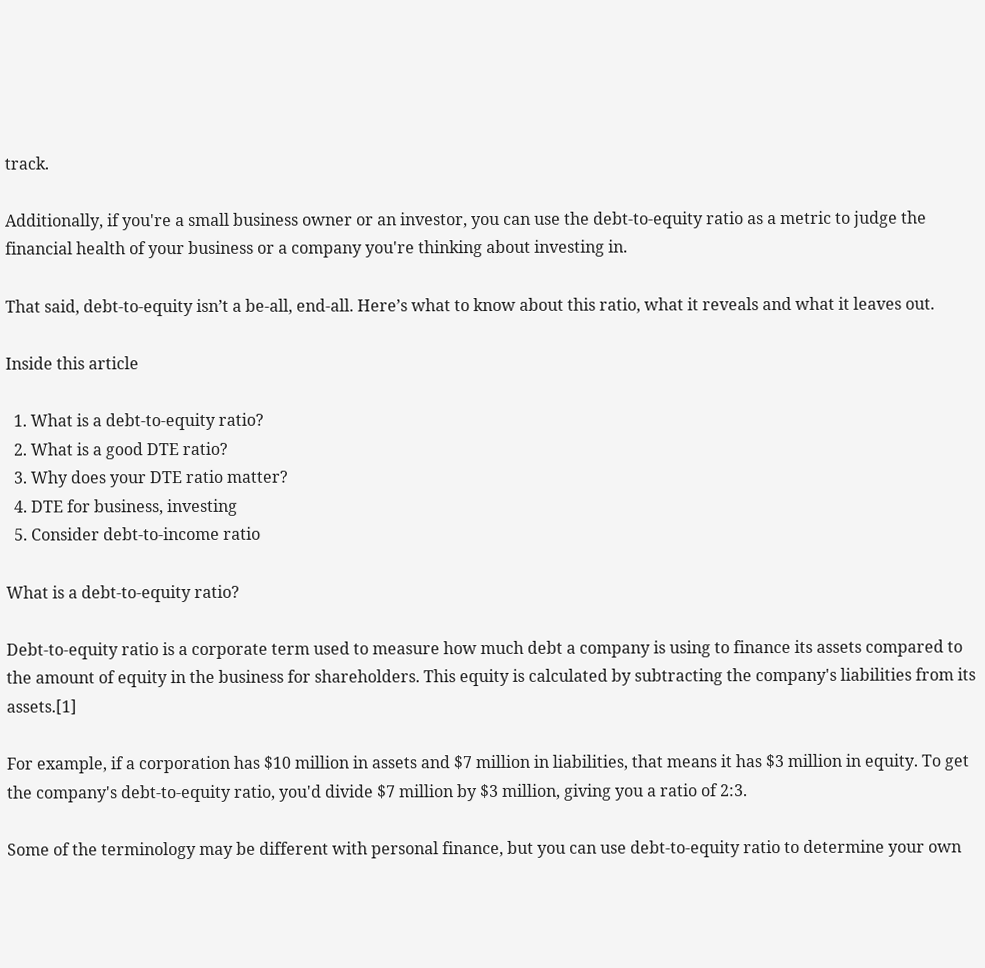track.

Additionally, if you're a small business owner or an investor, you can use the debt-to-equity ratio as a metric to judge the financial health of your business or a company you're thinking about investing in.

That said, debt-to-equity isn’t a be-all, end-all. Here’s what to know about this ratio, what it reveals and what it leaves out.

Inside this article

  1. What is a debt-to-equity ratio?
  2. What is a good DTE ratio?
  3. Why does your DTE ratio matter?
  4. DTE for business, investing
  5. Consider debt-to-income ratio

What is a debt-to-equity ratio?

Debt-to-equity ratio is a corporate term used to measure how much debt a company is using to finance its assets compared to the amount of equity in the business for shareholders. This equity is calculated by subtracting the company's liabilities from its assets.[1]

For example, if a corporation has $10 million in assets and $7 million in liabilities, that means it has $3 million in equity. To get the company's debt-to-equity ratio, you'd divide $7 million by $3 million, giving you a ratio of 2:3.

Some of the terminology may be different with personal finance, but you can use debt-to-equity ratio to determine your own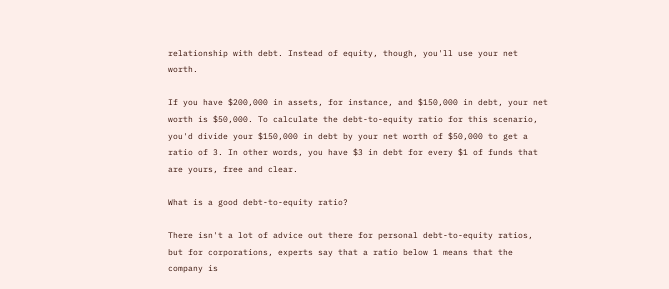relationship with debt. Instead of equity, though, you'll use your net worth.

If you have $200,000 in assets, for instance, and $150,000 in debt, your net worth is $50,000. To calculate the debt-to-equity ratio for this scenario, you'd divide your $150,000 in debt by your net worth of $50,000 to get a ratio of 3. In other words, you have $3 in debt for every $1 of funds that are yours, free and clear.

What is a good debt-to-equity ratio?

There isn't a lot of advice out there for personal debt-to-equity ratios, but for corporations, experts say that a ratio below 1 means that the company is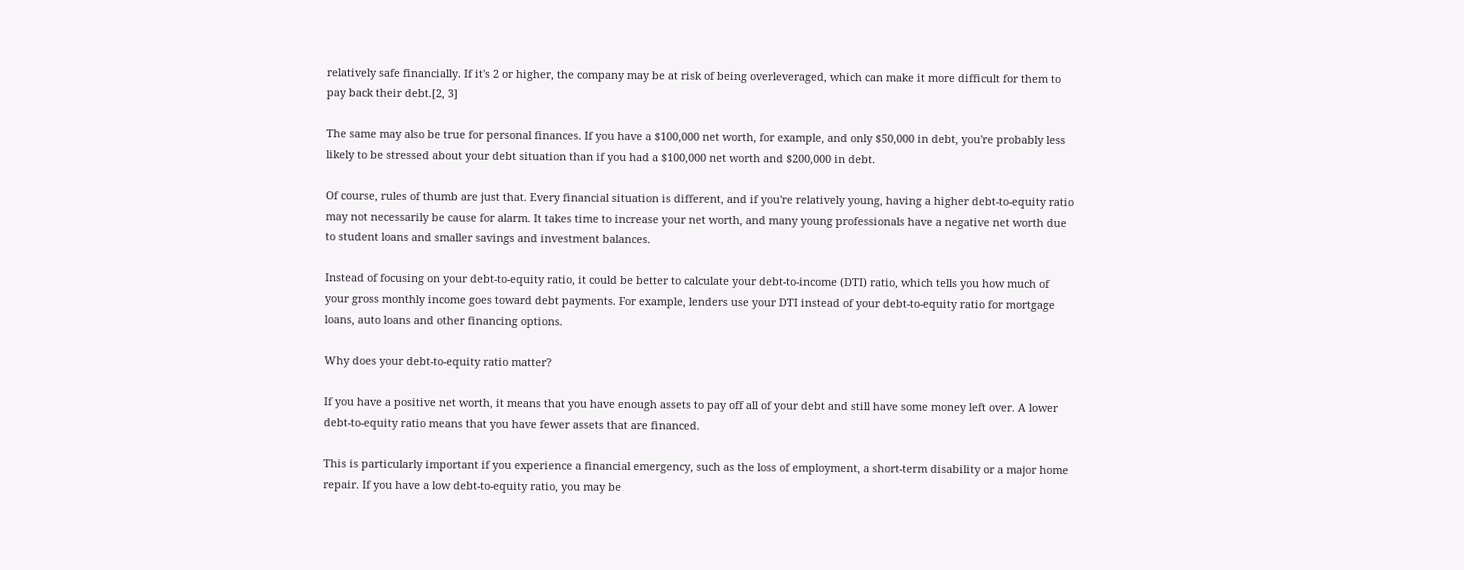relatively safe financially. If it's 2 or higher, the company may be at risk of being overleveraged, which can make it more difficult for them to pay back their debt.[2, 3]

The same may also be true for personal finances. If you have a $100,000 net worth, for example, and only $50,000 in debt, you're probably less likely to be stressed about your debt situation than if you had a $100,000 net worth and $200,000 in debt.

Of course, rules of thumb are just that. Every financial situation is different, and if you're relatively young, having a higher debt-to-equity ratio may not necessarily be cause for alarm. It takes time to increase your net worth, and many young professionals have a negative net worth due to student loans and smaller savings and investment balances.

Instead of focusing on your debt-to-equity ratio, it could be better to calculate your debt-to-income (DTI) ratio, which tells you how much of your gross monthly income goes toward debt payments. For example, lenders use your DTI instead of your debt-to-equity ratio for mortgage loans, auto loans and other financing options.

Why does your debt-to-equity ratio matter?

If you have a positive net worth, it means that you have enough assets to pay off all of your debt and still have some money left over. A lower debt-to-equity ratio means that you have fewer assets that are financed.

This is particularly important if you experience a financial emergency, such as the loss of employment, a short-term disability or a major home repair. If you have a low debt-to-equity ratio, you may be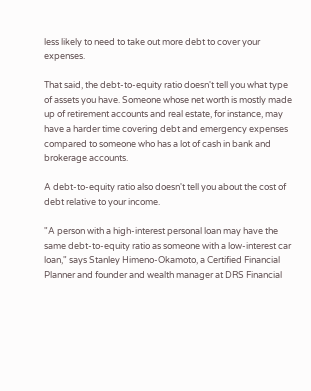less likely to need to take out more debt to cover your expenses.

That said, the debt-to-equity ratio doesn't tell you what type of assets you have. Someone whose net worth is mostly made up of retirement accounts and real estate, for instance, may have a harder time covering debt and emergency expenses compared to someone who has a lot of cash in bank and brokerage accounts.

A debt-to-equity ratio also doesn't tell you about the cost of debt relative to your income.

"A person with a high-interest personal loan may have the same debt-to-equity ratio as someone with a low-interest car loan," says Stanley Himeno-Okamoto, a Certified Financial Planner and founder and wealth manager at DRS Financial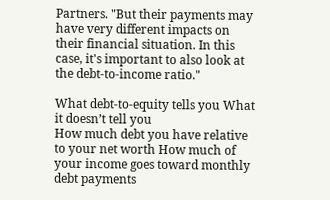Partners. "But their payments may have very different impacts on their financial situation. In this case, it's important to also look at the debt-to-income ratio."

What debt-to-equity tells you What it doesn’t tell you
How much debt you have relative to your net worth How much of your income goes toward monthly debt payments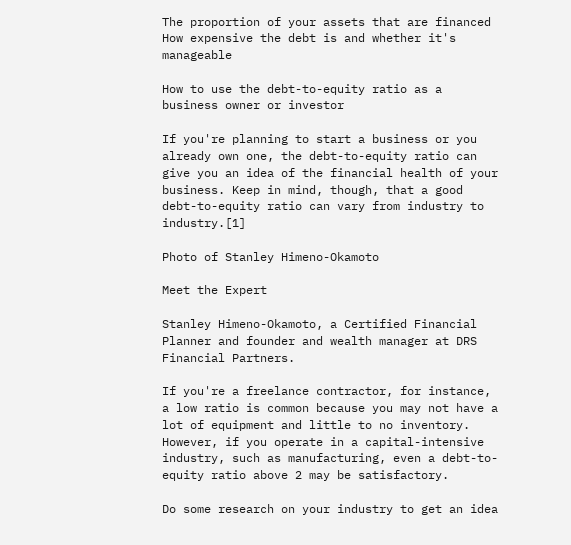The proportion of your assets that are financed How expensive the debt is and whether it's manageable

How to use the debt-to-equity ratio as a business owner or investor

If you're planning to start a business or you already own one, the debt-to-equity ratio can give you an idea of the financial health of your business. Keep in mind, though, that a good debt-to-equity ratio can vary from industry to industry.[1]

Photo of Stanley Himeno-Okamoto

Meet the Expert

Stanley Himeno-Okamoto, a Certified Financial Planner and founder and wealth manager at DRS Financial Partners.

If you're a freelance contractor, for instance, a low ratio is common because you may not have a lot of equipment and little to no inventory. However, if you operate in a capital-intensive industry, such as manufacturing, even a debt-to-equity ratio above 2 may be satisfactory.

Do some research on your industry to get an idea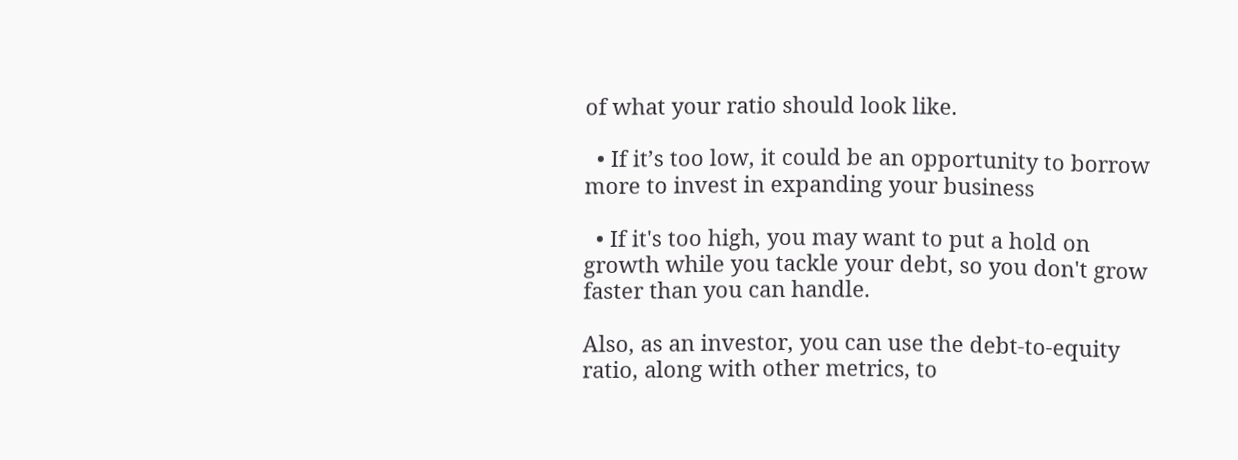of what your ratio should look like.

  • If it’s too low, it could be an opportunity to borrow more to invest in expanding your business

  • If it's too high, you may want to put a hold on growth while you tackle your debt, so you don't grow faster than you can handle.

Also, as an investor, you can use the debt-to-equity ratio, along with other metrics, to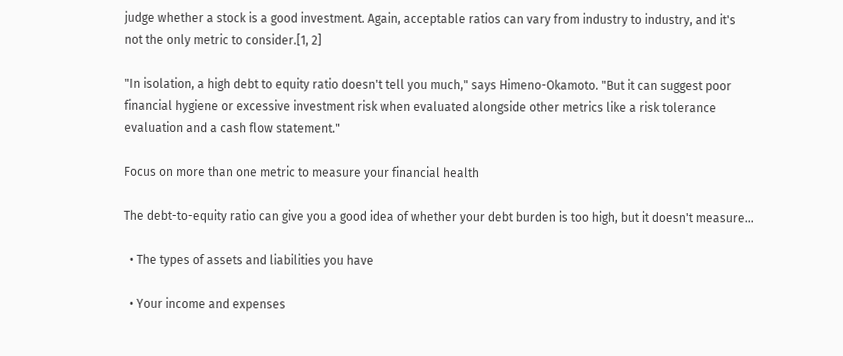judge whether a stock is a good investment. Again, acceptable ratios can vary from industry to industry, and it's not the only metric to consider.[1, 2]

"In isolation, a high debt to equity ratio doesn't tell you much," says Himeno-Okamoto. "But it can suggest poor financial hygiene or excessive investment risk when evaluated alongside other metrics like a risk tolerance evaluation and a cash flow statement."

Focus on more than one metric to measure your financial health

The debt-to-equity ratio can give you a good idea of whether your debt burden is too high, but it doesn't measure…

  • The types of assets and liabilities you have

  • Your income and expenses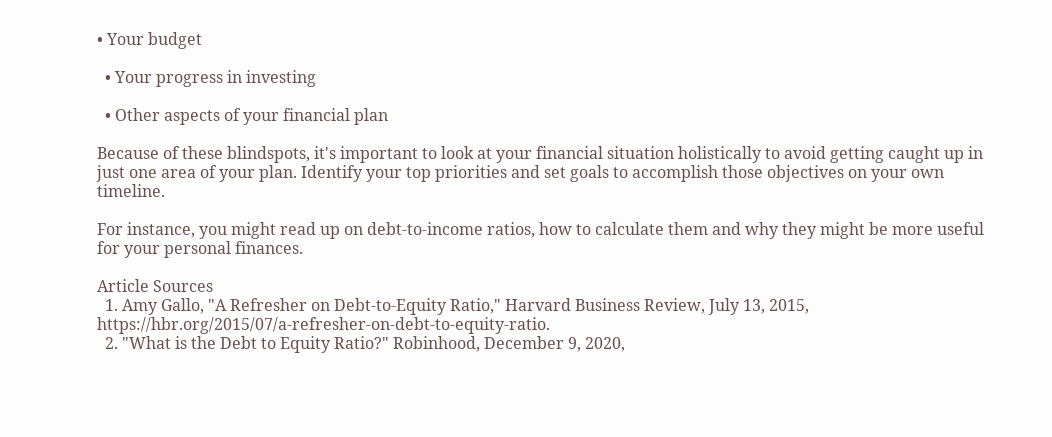• Your budget

  • Your progress in investing

  • Other aspects of your financial plan

Because of these blindspots, it's important to look at your financial situation holistically to avoid getting caught up in just one area of your plan. Identify your top priorities and set goals to accomplish those objectives on your own timeline.

For instance, you might read up on debt-to-income ratios, how to calculate them and why they might be more useful for your personal finances.

Article Sources
  1. Amy Gallo, "A Refresher on Debt-to-Equity Ratio," Harvard Business Review, July 13, 2015, https://hbr.org/2015/07/a-refresher-on-debt-to-equity-ratio.
  2. "What is the Debt to Equity Ratio?" Robinhood, December 9, 2020,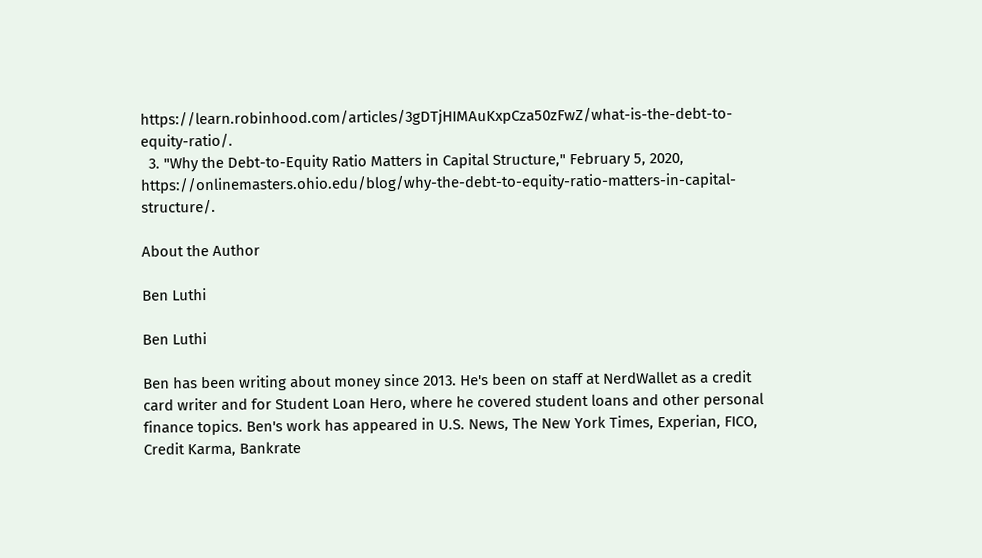https://learn.robinhood.com/articles/3gDTjHIMAuKxpCza50zFwZ/what-is-the-debt-to-equity-ratio/.
  3. "Why the Debt-to-Equity Ratio Matters in Capital Structure," February 5, 2020, https://onlinemasters.ohio.edu/blog/why-the-debt-to-equity-ratio-matters-in-capital-structure/.

About the Author

Ben Luthi

Ben Luthi

Ben has been writing about money since 2013. He's been on staff at NerdWallet as a credit card writer and for Student Loan Hero, where he covered student loans and other personal finance topics. Ben's work has appeared in U.S. News, The New York Times, Experian, FICO, Credit Karma, Bankrate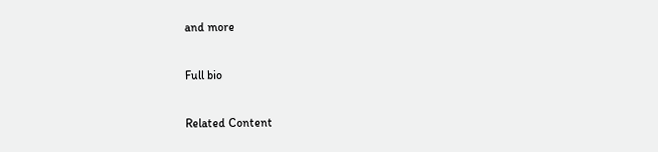and more

Full bio

Related Content